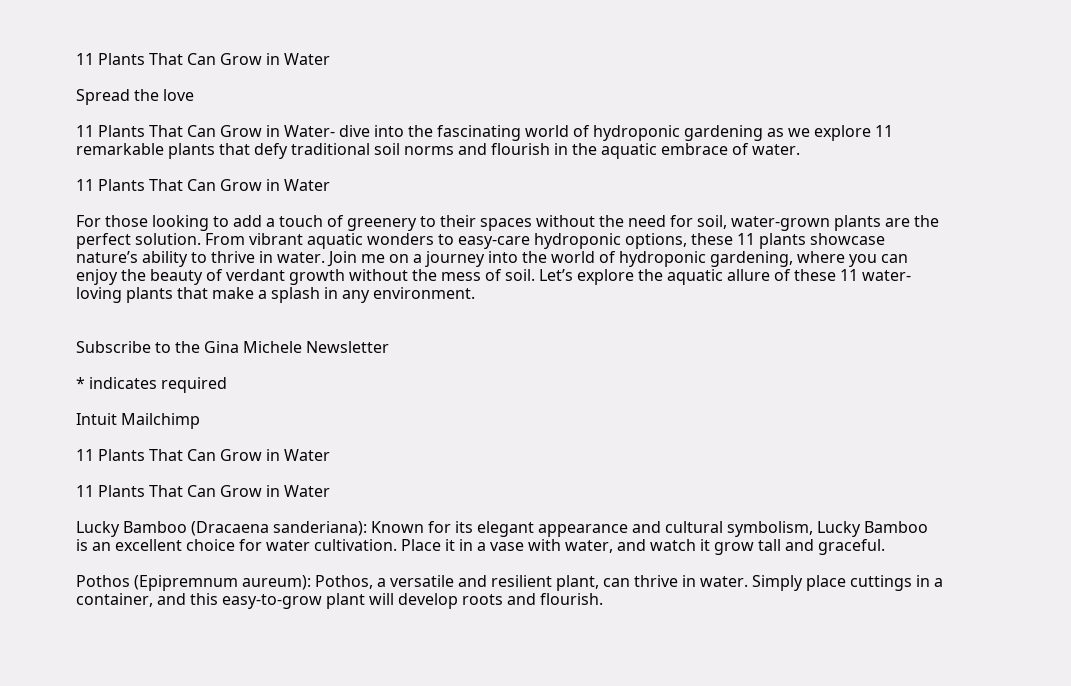11 Plants That Can Grow in Water

Spread the love

11 Plants That Can Grow in Water- dive into the fascinating world of hydroponic gardening as we explore 11 remarkable plants that defy traditional soil norms and flourish in the aquatic embrace of water.

11 Plants That Can Grow in Water

For those looking to add a touch of greenery to their spaces without the need for soil, water-grown plants are the perfect solution. From vibrant aquatic wonders to easy-care hydroponic options, these 11 plants showcase nature’s ability to thrive in water. Join me on a journey into the world of hydroponic gardening, where you can enjoy the beauty of verdant growth without the mess of soil. Let’s explore the aquatic allure of these 11 water-loving plants that make a splash in any environment.


Subscribe to the Gina Michele Newsletter

* indicates required

Intuit Mailchimp

11 Plants That Can Grow in Water

11 Plants That Can Grow in Water

Lucky Bamboo (Dracaena sanderiana): Known for its elegant appearance and cultural symbolism, Lucky Bamboo is an excellent choice for water cultivation. Place it in a vase with water, and watch it grow tall and graceful.

Pothos (Epipremnum aureum): Pothos, a versatile and resilient plant, can thrive in water. Simply place cuttings in a container, and this easy-to-grow plant will develop roots and flourish.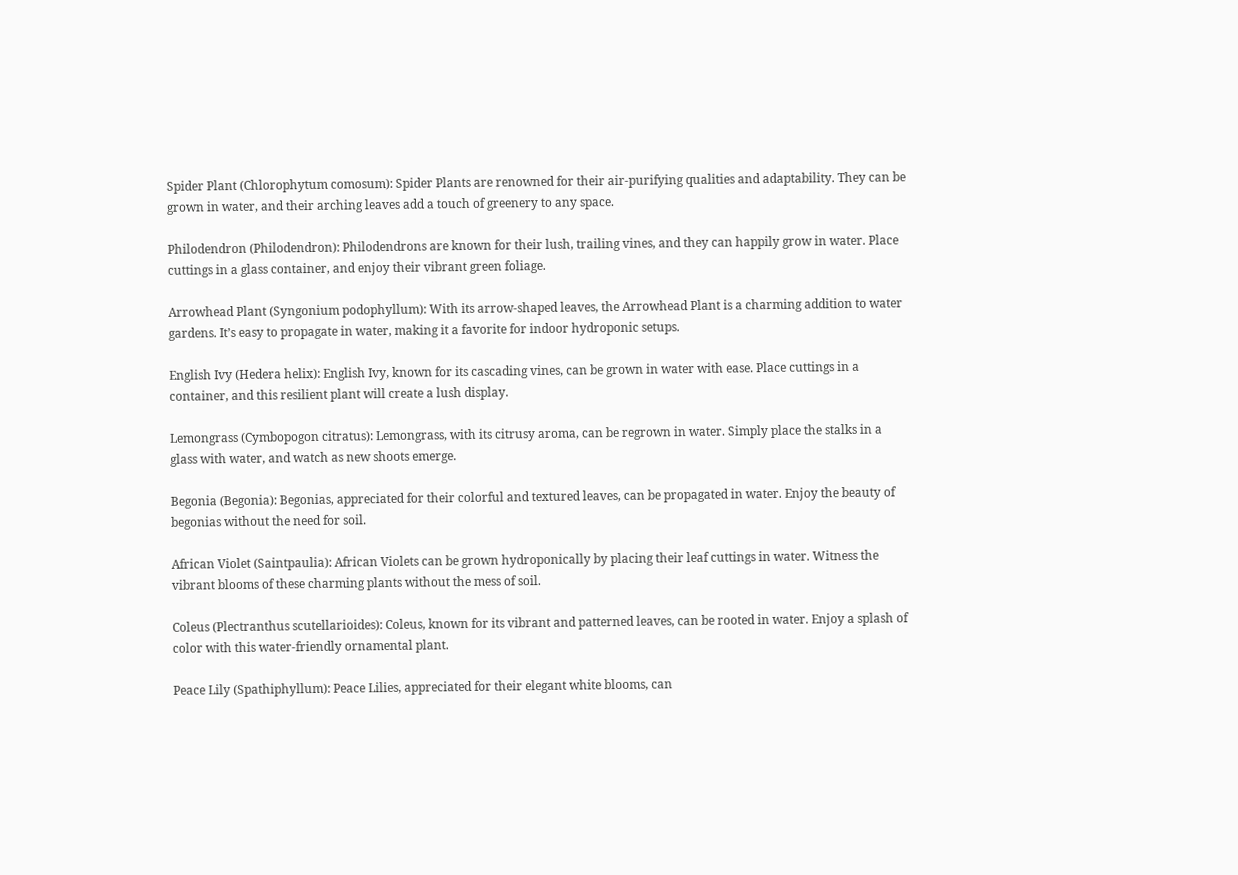Spider Plant (Chlorophytum comosum): Spider Plants are renowned for their air-purifying qualities and adaptability. They can be grown in water, and their arching leaves add a touch of greenery to any space.

Philodendron (Philodendron): Philodendrons are known for their lush, trailing vines, and they can happily grow in water. Place cuttings in a glass container, and enjoy their vibrant green foliage.

Arrowhead Plant (Syngonium podophyllum): With its arrow-shaped leaves, the Arrowhead Plant is a charming addition to water gardens. It’s easy to propagate in water, making it a favorite for indoor hydroponic setups.

English Ivy (Hedera helix): English Ivy, known for its cascading vines, can be grown in water with ease. Place cuttings in a container, and this resilient plant will create a lush display.

Lemongrass (Cymbopogon citratus): Lemongrass, with its citrusy aroma, can be regrown in water. Simply place the stalks in a glass with water, and watch as new shoots emerge.

Begonia (Begonia): Begonias, appreciated for their colorful and textured leaves, can be propagated in water. Enjoy the beauty of begonias without the need for soil.

African Violet (Saintpaulia): African Violets can be grown hydroponically by placing their leaf cuttings in water. Witness the vibrant blooms of these charming plants without the mess of soil.

Coleus (Plectranthus scutellarioides): Coleus, known for its vibrant and patterned leaves, can be rooted in water. Enjoy a splash of color with this water-friendly ornamental plant.

Peace Lily (Spathiphyllum): Peace Lilies, appreciated for their elegant white blooms, can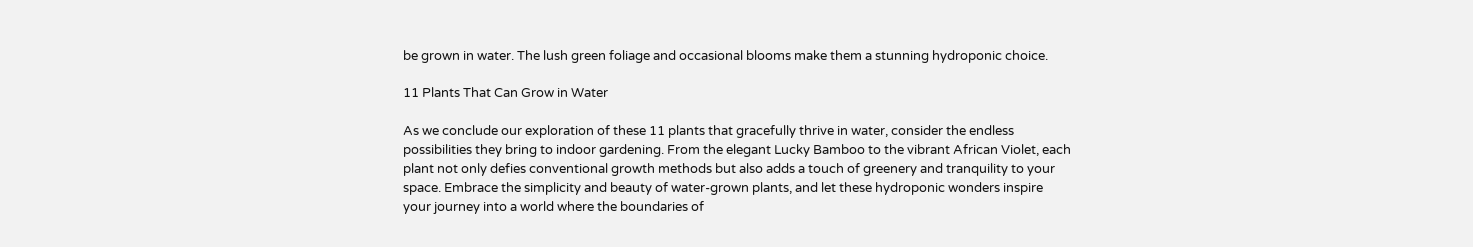be grown in water. The lush green foliage and occasional blooms make them a stunning hydroponic choice.

11 Plants That Can Grow in Water

As we conclude our exploration of these 11 plants that gracefully thrive in water, consider the endless possibilities they bring to indoor gardening. From the elegant Lucky Bamboo to the vibrant African Violet, each plant not only defies conventional growth methods but also adds a touch of greenery and tranquility to your space. Embrace the simplicity and beauty of water-grown plants, and let these hydroponic wonders inspire your journey into a world where the boundaries of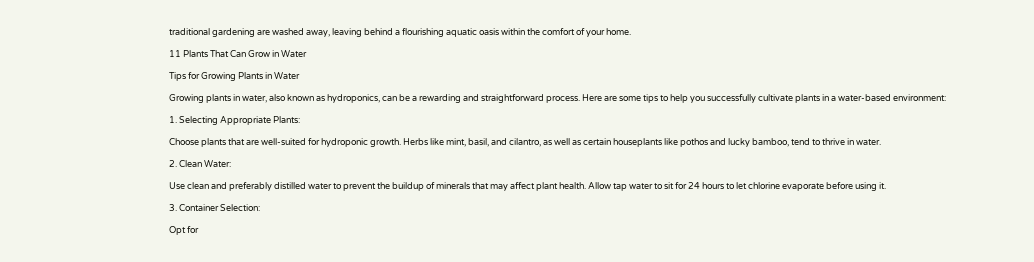traditional gardening are washed away, leaving behind a flourishing aquatic oasis within the comfort of your home.

11 Plants That Can Grow in Water

Tips for Growing Plants in Water

Growing plants in water, also known as hydroponics, can be a rewarding and straightforward process. Here are some tips to help you successfully cultivate plants in a water-based environment:

1. Selecting Appropriate Plants:

Choose plants that are well-suited for hydroponic growth. Herbs like mint, basil, and cilantro, as well as certain houseplants like pothos and lucky bamboo, tend to thrive in water.

2. Clean Water:

Use clean and preferably distilled water to prevent the buildup of minerals that may affect plant health. Allow tap water to sit for 24 hours to let chlorine evaporate before using it.

3. Container Selection:

Opt for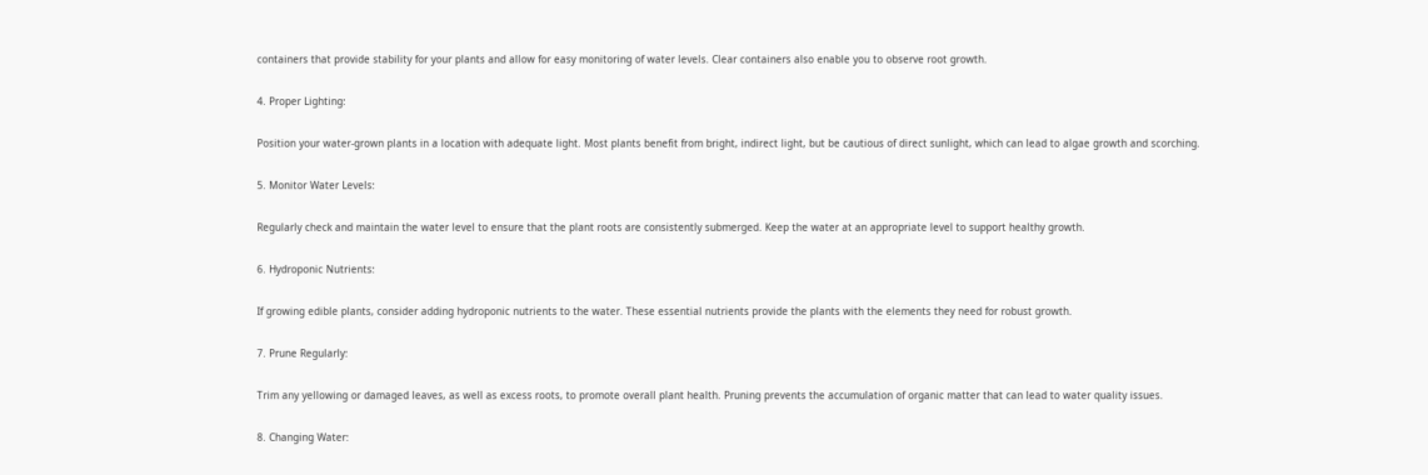containers that provide stability for your plants and allow for easy monitoring of water levels. Clear containers also enable you to observe root growth.

4. Proper Lighting:

Position your water-grown plants in a location with adequate light. Most plants benefit from bright, indirect light, but be cautious of direct sunlight, which can lead to algae growth and scorching.

5. Monitor Water Levels:

Regularly check and maintain the water level to ensure that the plant roots are consistently submerged. Keep the water at an appropriate level to support healthy growth.

6. Hydroponic Nutrients:

If growing edible plants, consider adding hydroponic nutrients to the water. These essential nutrients provide the plants with the elements they need for robust growth.

7. Prune Regularly:

Trim any yellowing or damaged leaves, as well as excess roots, to promote overall plant health. Pruning prevents the accumulation of organic matter that can lead to water quality issues.

8. Changing Water: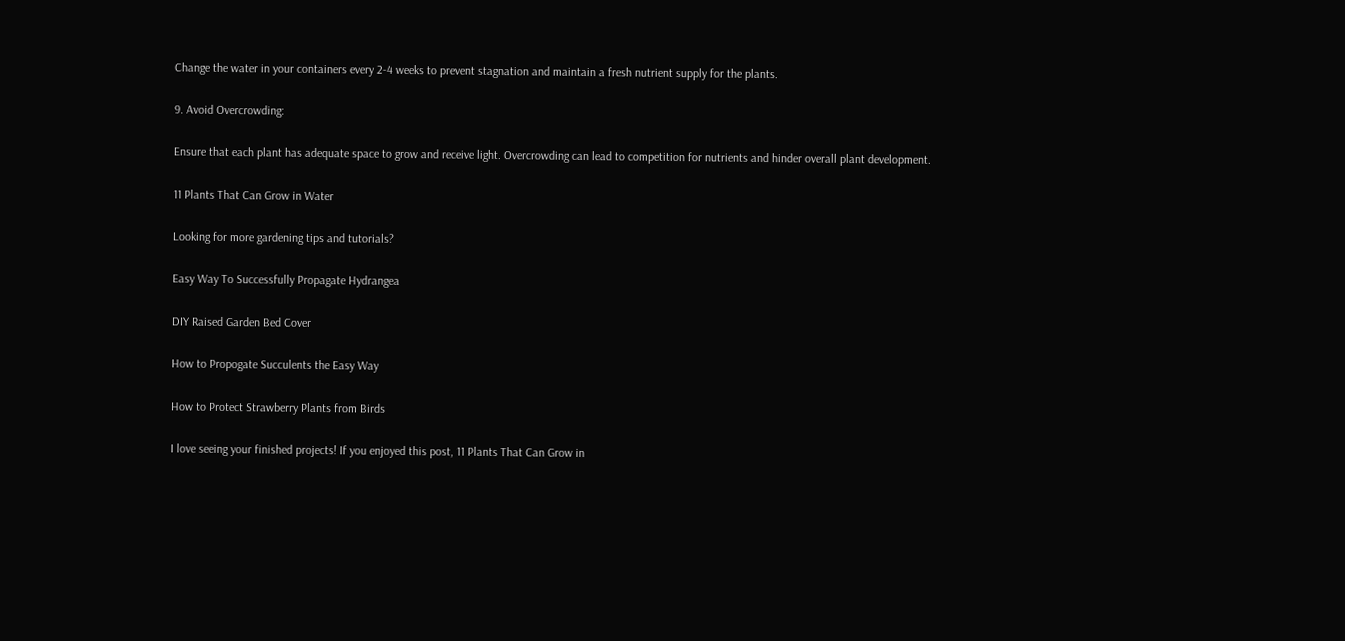Change the water in your containers every 2-4 weeks to prevent stagnation and maintain a fresh nutrient supply for the plants.

9. Avoid Overcrowding:

Ensure that each plant has adequate space to grow and receive light. Overcrowding can lead to competition for nutrients and hinder overall plant development.

11 Plants That Can Grow in Water

Looking for more gardening tips and tutorials?

Easy Way To Successfully Propagate Hydrangea

DIY Raised Garden Bed Cover

How to Propogate Succulents the Easy Way

How to Protect Strawberry Plants from Birds

I love seeing your finished projects! If you enjoyed this post, 11 Plants That Can Grow in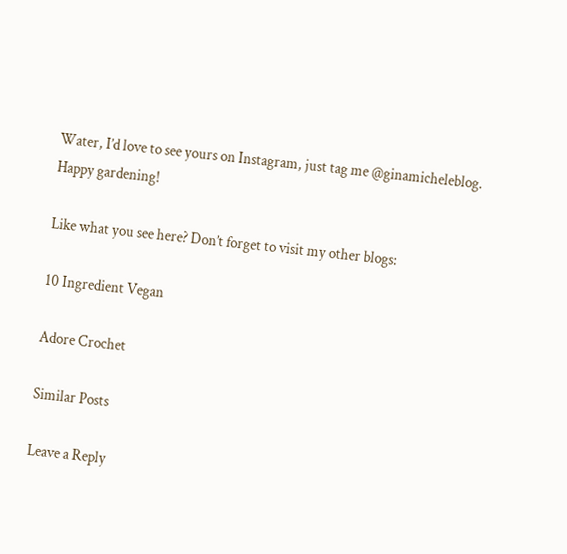Water, I’d love to see yours on Instagram, just tag me @ginamicheleblog. Happy gardening!

Like what you see here? Don’t forget to visit my other blogs:

10 Ingredient Vegan

Adore Crochet

Similar Posts

Leave a Reply